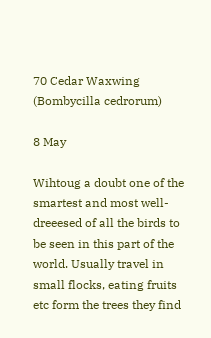70 Cedar Waxwing (Bombycilla cedrorum)

8 May

Wihtoug a doubt one of the smartest and most well-dreeesed of all the birds to be seen in this part of the world. Usually travel in small flocks, eating fruits etc form the trees they find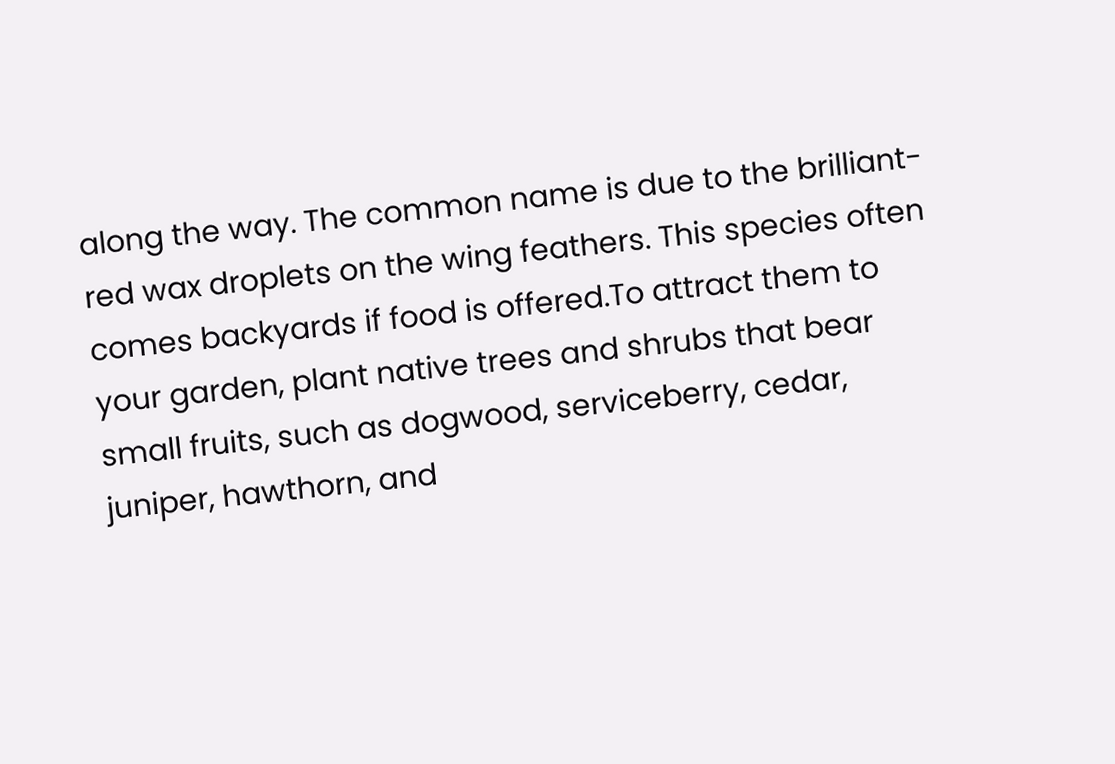along the way. The common name is due to the brilliant-red wax droplets on the wing feathers. This species often comes backyards if food is offered.To attract them to your garden, plant native trees and shrubs that bear small fruits, such as dogwood, serviceberry, cedar, juniper, hawthorn, and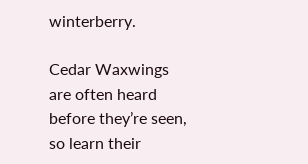winterberry.

Cedar Waxwings are often heard before they’re seen, so learn their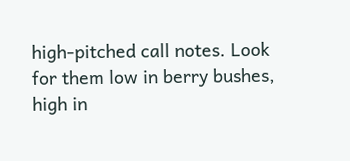high-pitched call notes. Look for them low in berry bushes, high in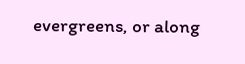evergreens, or along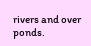rivers and over ponds.